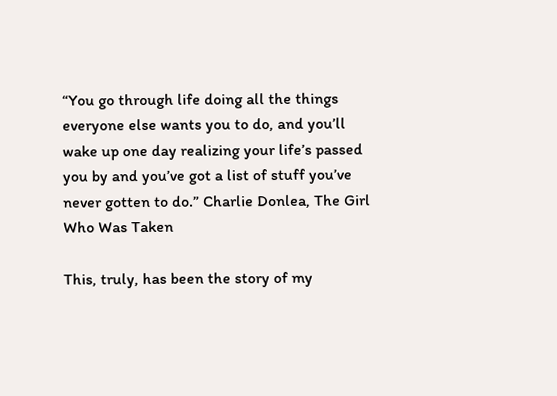“You go through life doing all the things everyone else wants you to do, and you’ll wake up one day realizing your life’s passed you by and you’ve got a list of stuff you’ve never gotten to do.” Charlie Donlea, The Girl Who Was Taken

This, truly, has been the story of my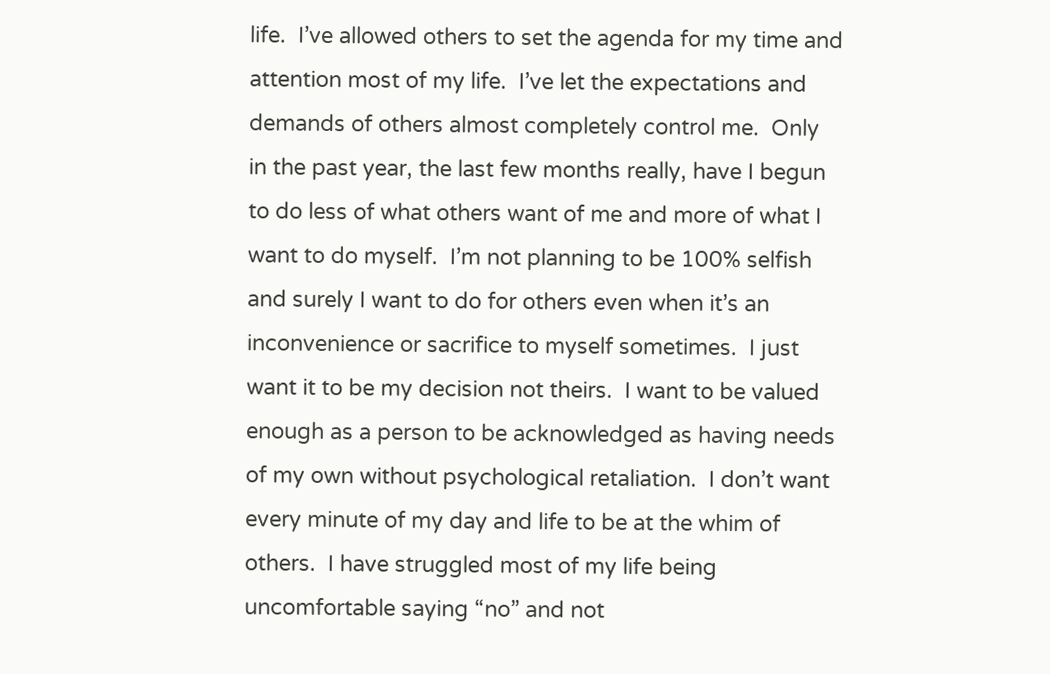life.  I’ve allowed others to set the agenda for my time and attention most of my life.  I’ve let the expectations and demands of others almost completely control me.  Only in the past year, the last few months really, have I begun to do less of what others want of me and more of what I want to do myself.  I’m not planning to be 100% selfish and surely I want to do for others even when it’s an inconvenience or sacrifice to myself sometimes.  I just want it to be my decision not theirs.  I want to be valued enough as a person to be acknowledged as having needs of my own without psychological retaliation.  I don’t want every minute of my day and life to be at the whim of others.  I have struggled most of my life being uncomfortable saying “no” and not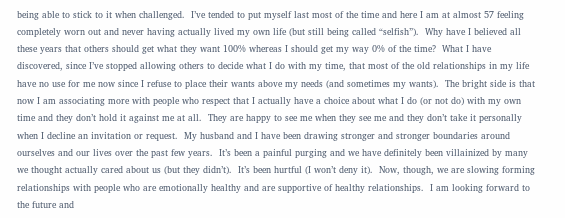being able to stick to it when challenged.  I’ve tended to put myself last most of the time and here I am at almost 57 feeling completely worn out and never having actually lived my own life (but still being called “selfish”).  Why have I believed all these years that others should get what they want 100% whereas I should get my way 0% of the time?  What I have discovered, since I’ve stopped allowing others to decide what I do with my time, that most of the old relationships in my life have no use for me now since I refuse to place their wants above my needs (and sometimes my wants).  The bright side is that now I am associating more with people who respect that I actually have a choice about what I do (or not do) with my own time and they don’t hold it against me at all.  They are happy to see me when they see me and they don’t take it personally when I decline an invitation or request.  My husband and I have been drawing stronger and stronger boundaries around ourselves and our lives over the past few years.  It’s been a painful purging and we have definitely been villainized by many we thought actually cared about us (but they didn’t).  It’s been hurtful (I won’t deny it).  Now, though, we are slowing forming relationships with people who are emotionally healthy and are supportive of healthy relationships.  I am looking forward to the future and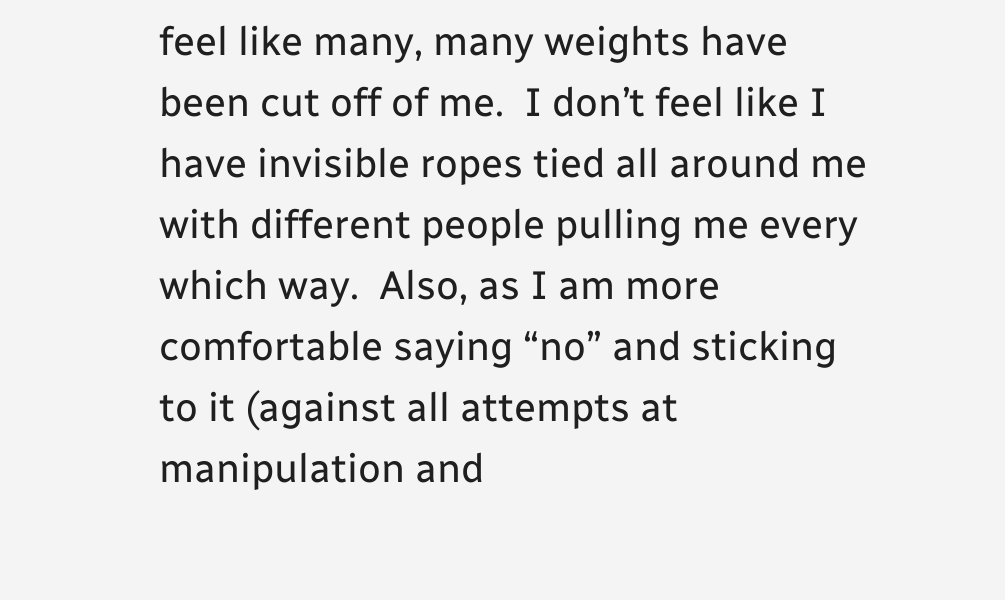feel like many, many weights have been cut off of me.  I don’t feel like I have invisible ropes tied all around me with different people pulling me every which way.  Also, as I am more comfortable saying “no” and sticking to it (against all attempts at manipulation and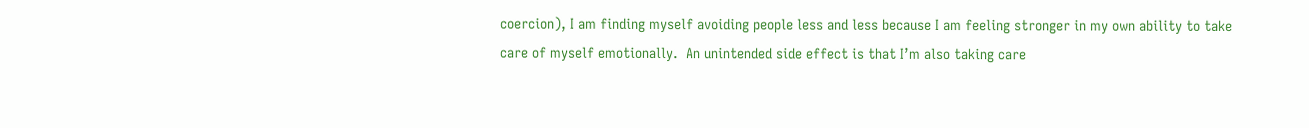coercion), I am finding myself avoiding people less and less because I am feeling stronger in my own ability to take care of myself emotionally.  An unintended side effect is that I’m also taking care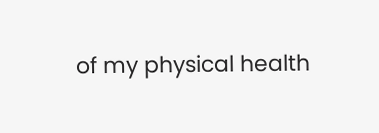of my physical health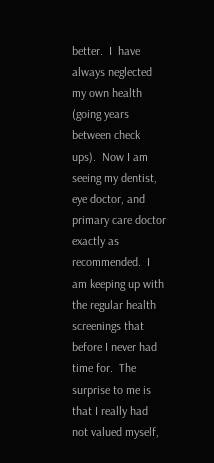better.  I  have always neglected my own health (going years between check ups).  Now I am seeing my dentist, eye doctor, and primary care doctor exactly as recommended.  I am keeping up with the regular health screenings that before I never had time for.  The surprise to me is that I really had not valued myself,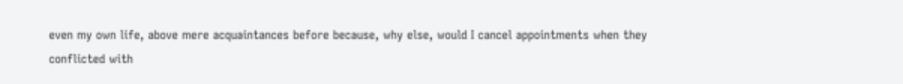even my own life, above mere acquaintances before because, why else, would I cancel appointments when they conflicted with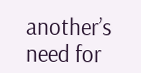another’s need for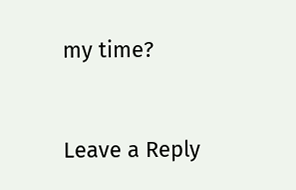my time?



Leave a Reply